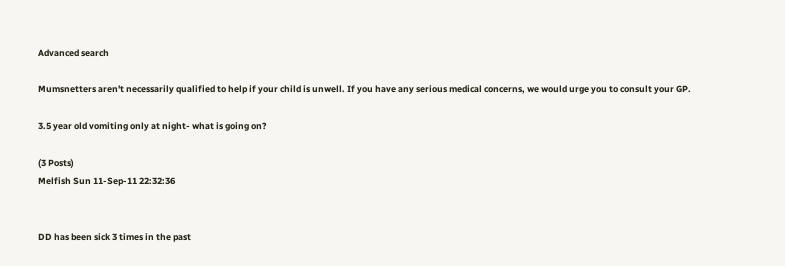Advanced search

Mumsnetters aren't necessarily qualified to help if your child is unwell. If you have any serious medical concerns, we would urge you to consult your GP.

3.5 year old vomiting only at night- what is going on?

(3 Posts)
Melfish Sun 11-Sep-11 22:32:36


DD has been sick 3 times in the past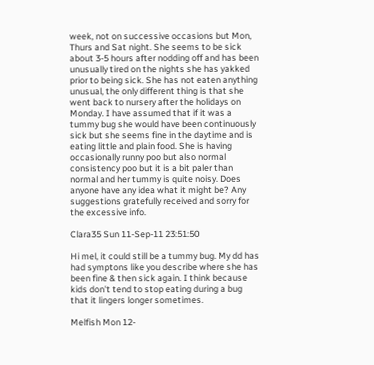week, not on successive occasions but Mon, Thurs and Sat night. She seems to be sick about 3-5 hours after nodding off and has been unusually tired on the nights she has yakked prior to being sick. She has not eaten anything unusual, the only different thing is that she went back to nursery after the holidays on Monday. I have assumed that if it was a tummy bug she would have been continuously sick but she seems fine in the daytime and is eating little and plain food. She is having occasionally runny poo but also normal consistency poo but it is a bit paler than normal and her tummy is quite noisy. Does anyone have any idea what it might be? Any suggestions gratefully received and sorry for the excessive info.

Clara35 Sun 11-Sep-11 23:51:50

Hi mel, it could still be a tummy bug. My dd has had symptons like you describe where she has been fine & then sick again. I think because kids don't tend to stop eating during a bug that it lingers longer sometimes.

Melfish Mon 12-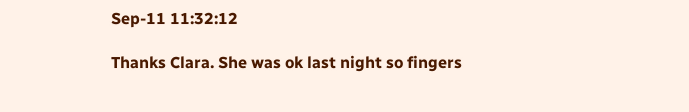Sep-11 11:32:12

Thanks Clara. She was ok last night so fingers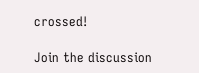crossed!

Join the discussion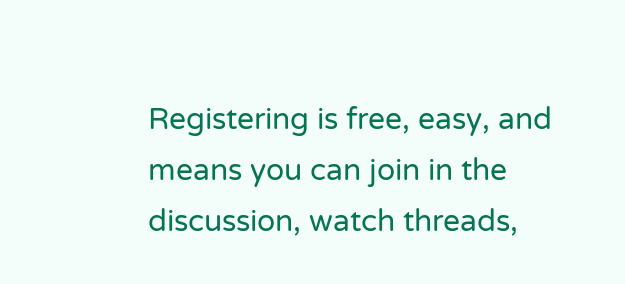Registering is free, easy, and means you can join in the discussion, watch threads,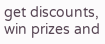get discounts, win prizes and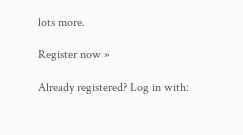lots more.

Register now »

Already registered? Log in with: